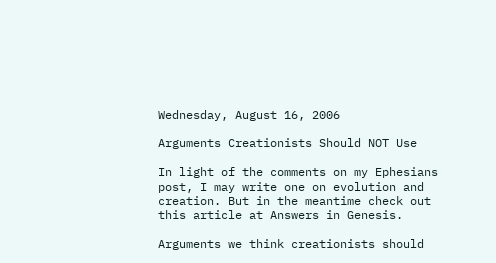Wednesday, August 16, 2006

Arguments Creationists Should NOT Use

In light of the comments on my Ephesians post, I may write one on evolution and creation. But in the meantime check out this article at Answers in Genesis.

Arguments we think creationists should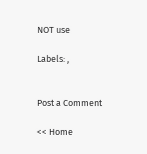NOT use

Labels: ,


Post a Comment

<< Home